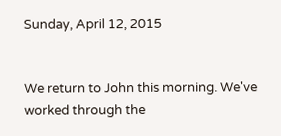Sunday, April 12, 2015


We return to John this morning. We've worked through the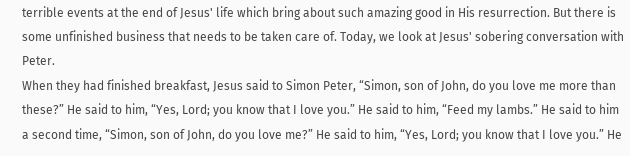terrible events at the end of Jesus' life which bring about such amazing good in His resurrection. But there is some unfinished business that needs to be taken care of. Today, we look at Jesus' sobering conversation with Peter.
When they had finished breakfast, Jesus said to Simon Peter, “Simon, son of John, do you love me more than these?” He said to him, “Yes, Lord; you know that I love you.” He said to him, “Feed my lambs.” He said to him a second time, “Simon, son of John, do you love me?” He said to him, “Yes, Lord; you know that I love you.” He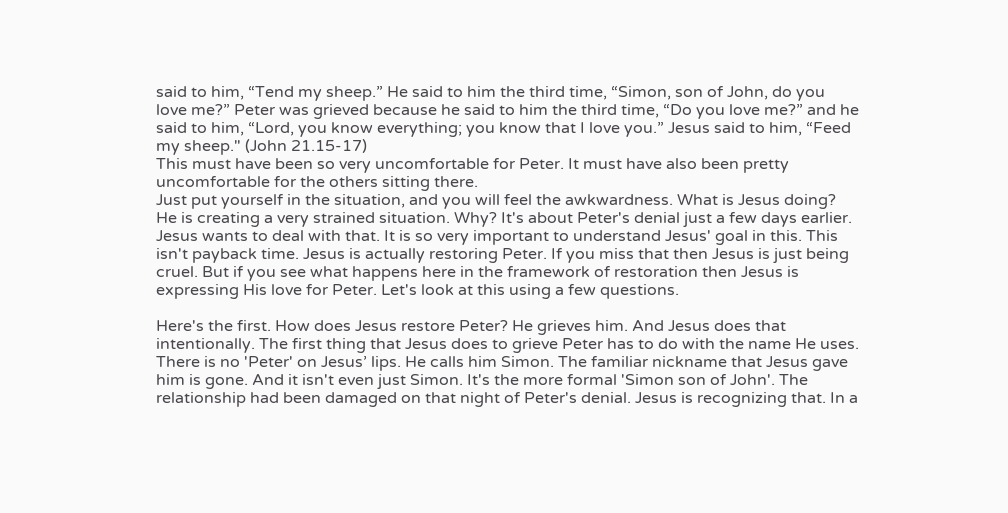said to him, “Tend my sheep.” He said to him the third time, “Simon, son of John, do you love me?” Peter was grieved because he said to him the third time, “Do you love me?” and he said to him, “Lord, you know everything; you know that I love you.” Jesus said to him, “Feed my sheep." (John 21.15-17)
This must have been so very uncomfortable for Peter. It must have also been pretty uncomfortable for the others sitting there.
Just put yourself in the situation, and you will feel the awkwardness. What is Jesus doing? He is creating a very strained situation. Why? It's about Peter's denial just a few days earlier. Jesus wants to deal with that. It is so very important to understand Jesus' goal in this. This isn't payback time. Jesus is actually restoring Peter. If you miss that then Jesus is just being cruel. But if you see what happens here in the framework of restoration then Jesus is expressing His love for Peter. Let's look at this using a few questions.

Here's the first. How does Jesus restore Peter? He grieves him. And Jesus does that intentionally. The first thing that Jesus does to grieve Peter has to do with the name He uses. There is no 'Peter' on Jesus’ lips. He calls him Simon. The familiar nickname that Jesus gave him is gone. And it isn't even just Simon. It's the more formal 'Simon son of John'. The relationship had been damaged on that night of Peter's denial. Jesus is recognizing that. In a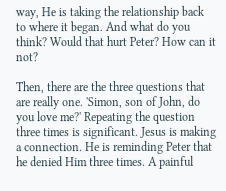way, He is taking the relationship back to where it began. And what do you think? Would that hurt Peter? How can it not?

Then, there are the three questions that are really one. 'Simon, son of John, do you love me?' Repeating the question three times is significant. Jesus is making a connection. He is reminding Peter that he denied Him three times. A painful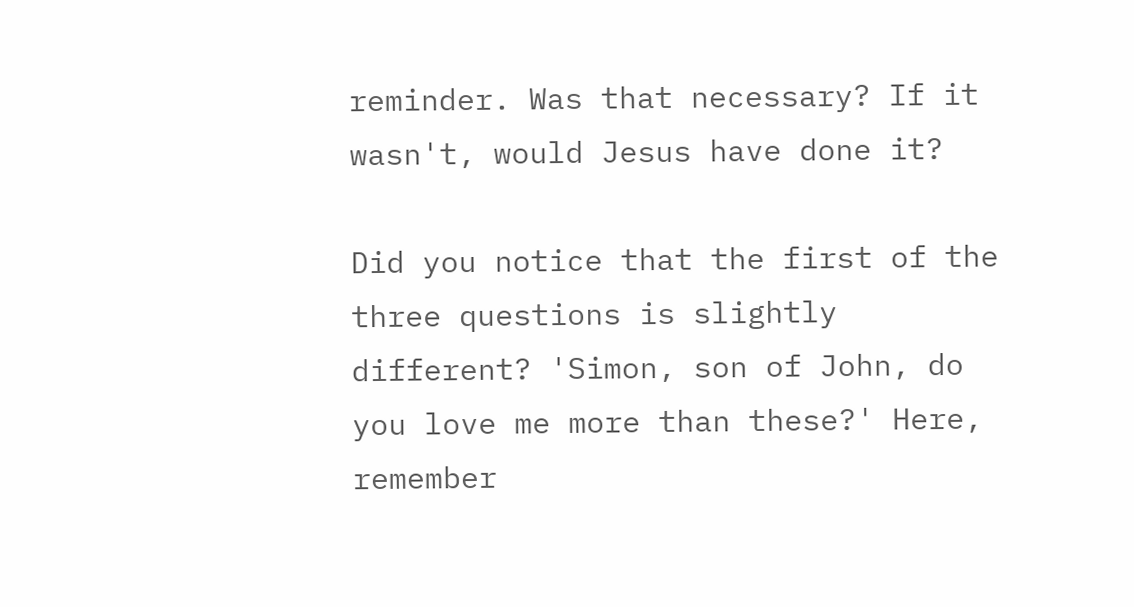reminder. Was that necessary? If it wasn't, would Jesus have done it?

Did you notice that the first of the three questions is slightly different? 'Simon, son of John, do you love me more than these?' Here, remember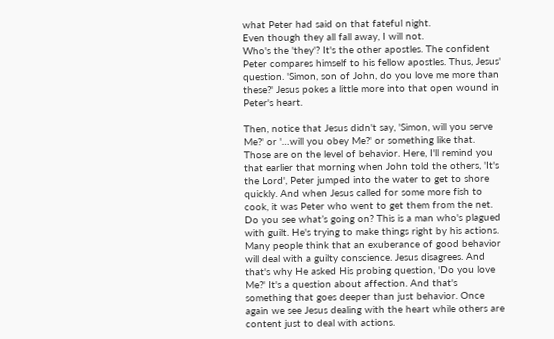what Peter had said on that fateful night.
Even though they all fall away, I will not.
Who's the 'they'? It's the other apostles. The confident Peter compares himself to his fellow apostles. Thus, Jesus' question. 'Simon, son of John, do you love me more than these?' Jesus pokes a little more into that open wound in Peter's heart.

Then, notice that Jesus didn't say, 'Simon, will you serve Me?' or '…will you obey Me?' or something like that. Those are on the level of behavior. Here, I'll remind you that earlier that morning when John told the others, 'It's the Lord', Peter jumped into the water to get to shore quickly. And when Jesus called for some more fish to cook, it was Peter who went to get them from the net. Do you see what’s going on? This is a man who's plagued with guilt. He's trying to make things right by his actions. Many people think that an exuberance of good behavior will deal with a guilty conscience. Jesus disagrees. And that's why He asked His probing question, 'Do you love Me?' It's a question about affection. And that's something that goes deeper than just behavior. Once again we see Jesus dealing with the heart while others are content just to deal with actions.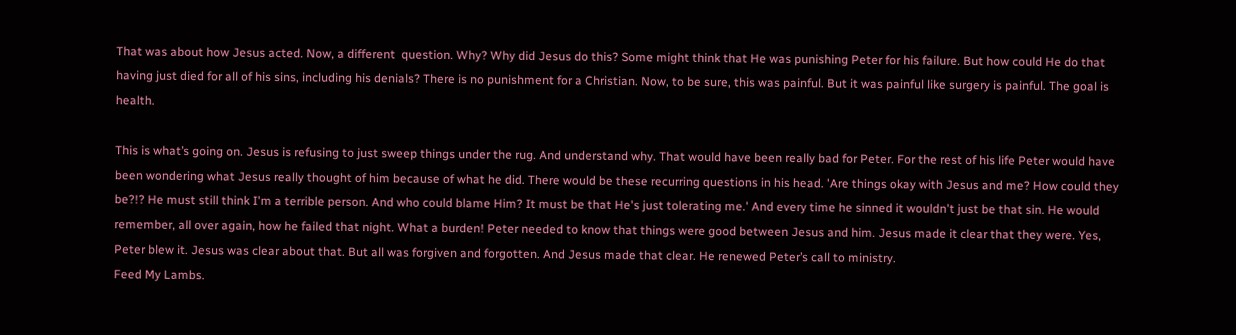That was about how Jesus acted. Now, a different  question. Why? Why did Jesus do this? Some might think that He was punishing Peter for his failure. But how could He do that having just died for all of his sins, including his denials? There is no punishment for a Christian. Now, to be sure, this was painful. But it was painful like surgery is painful. The goal is health.

This is what’s going on. Jesus is refusing to just sweep things under the rug. And understand why. That would have been really bad for Peter. For the rest of his life Peter would have been wondering what Jesus really thought of him because of what he did. There would be these recurring questions in his head. 'Are things okay with Jesus and me? How could they be?!? He must still think I'm a terrible person. And who could blame Him? It must be that He's just tolerating me.' And every time he sinned it wouldn't just be that sin. He would remember, all over again, how he failed that night. What a burden! Peter needed to know that things were good between Jesus and him. Jesus made it clear that they were. Yes, Peter blew it. Jesus was clear about that. But all was forgiven and forgotten. And Jesus made that clear. He renewed Peter’s call to ministry.
Feed My Lambs.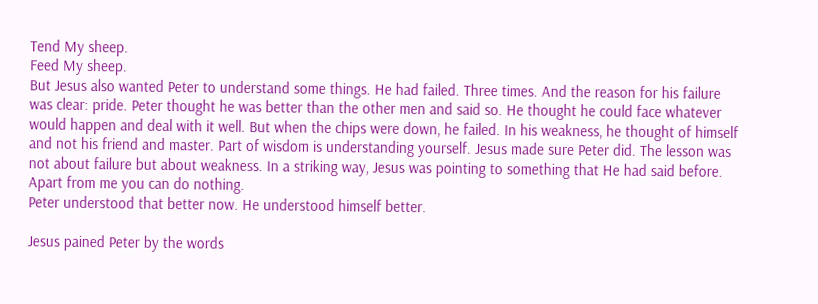Tend My sheep.
Feed My sheep.
But Jesus also wanted Peter to understand some things. He had failed. Three times. And the reason for his failure was clear: pride. Peter thought he was better than the other men and said so. He thought he could face whatever would happen and deal with it well. But when the chips were down, he failed. In his weakness, he thought of himself and not his friend and master. Part of wisdom is understanding yourself. Jesus made sure Peter did. The lesson was not about failure but about weakness. In a striking way, Jesus was pointing to something that He had said before.
Apart from me you can do nothing.
Peter understood that better now. He understood himself better.

Jesus pained Peter by the words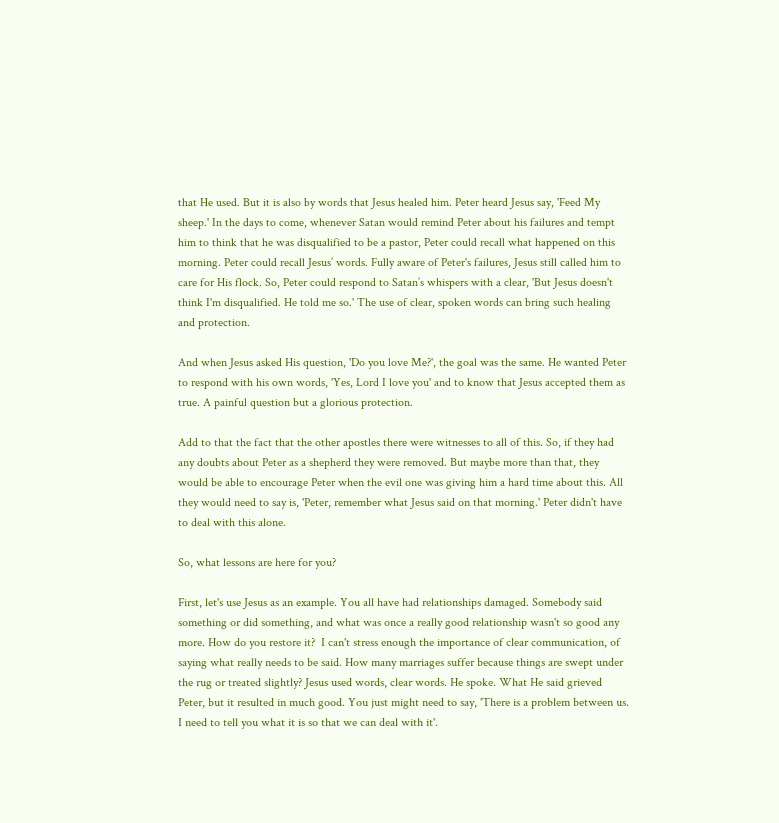that He used. But it is also by words that Jesus healed him. Peter heard Jesus say, 'Feed My sheep.' In the days to come, whenever Satan would remind Peter about his failures and tempt him to think that he was disqualified to be a pastor, Peter could recall what happened on this morning. Peter could recall Jesus’ words. Fully aware of Peter's failures, Jesus still called him to care for His flock. So, Peter could respond to Satan’s whispers with a clear, 'But Jesus doesn't think I'm disqualified. He told me so.' The use of clear, spoken words can bring such healing and protection.

And when Jesus asked His question, 'Do you love Me?', the goal was the same. He wanted Peter to respond with his own words, 'Yes, Lord I love you' and to know that Jesus accepted them as true. A painful question but a glorious protection.

Add to that the fact that the other apostles there were witnesses to all of this. So, if they had any doubts about Peter as a shepherd they were removed. But maybe more than that, they would be able to encourage Peter when the evil one was giving him a hard time about this. All they would need to say is, 'Peter, remember what Jesus said on that morning.' Peter didn't have to deal with this alone.

So, what lessons are here for you?

First, let's use Jesus as an example. You all have had relationships damaged. Somebody said something or did something, and what was once a really good relationship wasn't so good any more. How do you restore it?  I can't stress enough the importance of clear communication, of saying what really needs to be said. How many marriages suffer because things are swept under the rug or treated slightly? Jesus used words, clear words. He spoke. What He said grieved Peter, but it resulted in much good. You just might need to say, 'There is a problem between us. I need to tell you what it is so that we can deal with it'.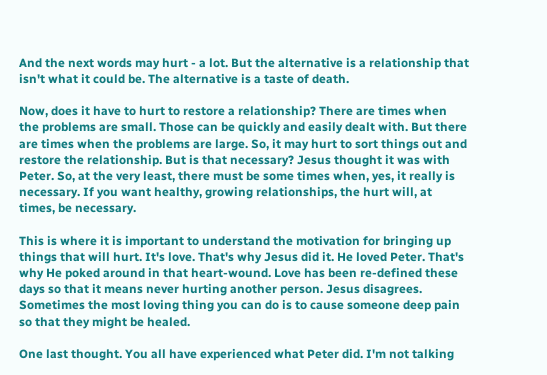And the next words may hurt - a lot. But the alternative is a relationship that isn't what it could be. The alternative is a taste of death.

Now, does it have to hurt to restore a relationship? There are times when the problems are small. Those can be quickly and easily dealt with. But there are times when the problems are large. So, it may hurt to sort things out and restore the relationship. But is that necessary? Jesus thought it was with Peter. So, at the very least, there must be some times when, yes, it really is necessary. If you want healthy, growing relationships, the hurt will, at times, be necessary.

This is where it is important to understand the motivation for bringing up things that will hurt. It's love. That's why Jesus did it. He loved Peter. That's why He poked around in that heart-wound. Love has been re-defined these days so that it means never hurting another person. Jesus disagrees. Sometimes the most loving thing you can do is to cause someone deep pain so that they might be healed.

One last thought. You all have experienced what Peter did. I'm not talking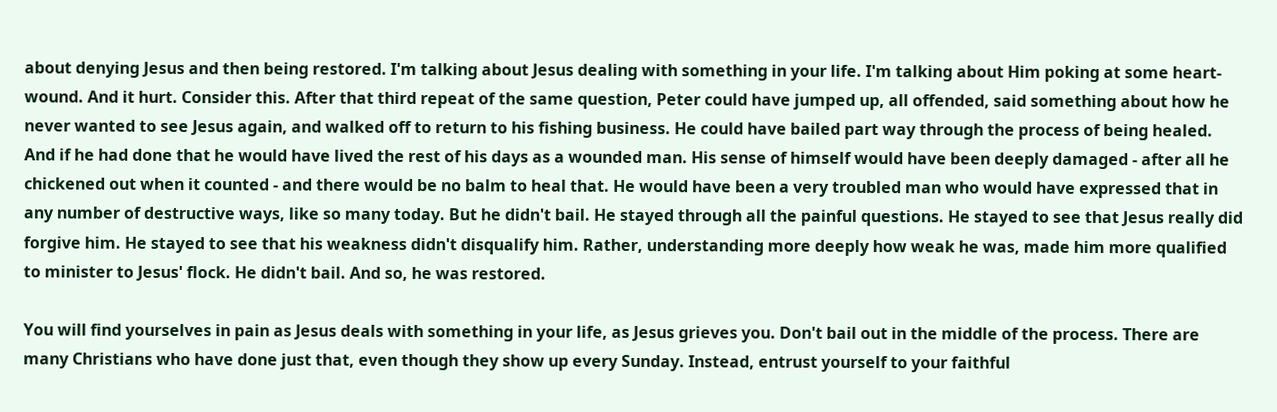about denying Jesus and then being restored. I'm talking about Jesus dealing with something in your life. I'm talking about Him poking at some heart-wound. And it hurt. Consider this. After that third repeat of the same question, Peter could have jumped up, all offended, said something about how he never wanted to see Jesus again, and walked off to return to his fishing business. He could have bailed part way through the process of being healed. And if he had done that he would have lived the rest of his days as a wounded man. His sense of himself would have been deeply damaged - after all he chickened out when it counted - and there would be no balm to heal that. He would have been a very troubled man who would have expressed that in any number of destructive ways, like so many today. But he didn't bail. He stayed through all the painful questions. He stayed to see that Jesus really did forgive him. He stayed to see that his weakness didn't disqualify him. Rather, understanding more deeply how weak he was, made him more qualified to minister to Jesus' flock. He didn't bail. And so, he was restored.

You will find yourselves in pain as Jesus deals with something in your life, as Jesus grieves you. Don't bail out in the middle of the process. There are many Christians who have done just that, even though they show up every Sunday. Instead, entrust yourself to your faithful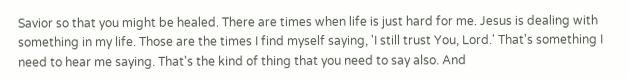Savior so that you might be healed. There are times when life is just hard for me. Jesus is dealing with something in my life. Those are the times I find myself saying, 'I still trust You, Lord.' That's something I need to hear me saying. That's the kind of thing that you need to say also. And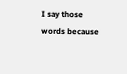I say those words because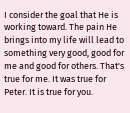I consider the goal that He is working toward. The pain He brings into my life will lead to something very good, good for me and good for others. That's true for me. It was true for Peter. It is true for you.